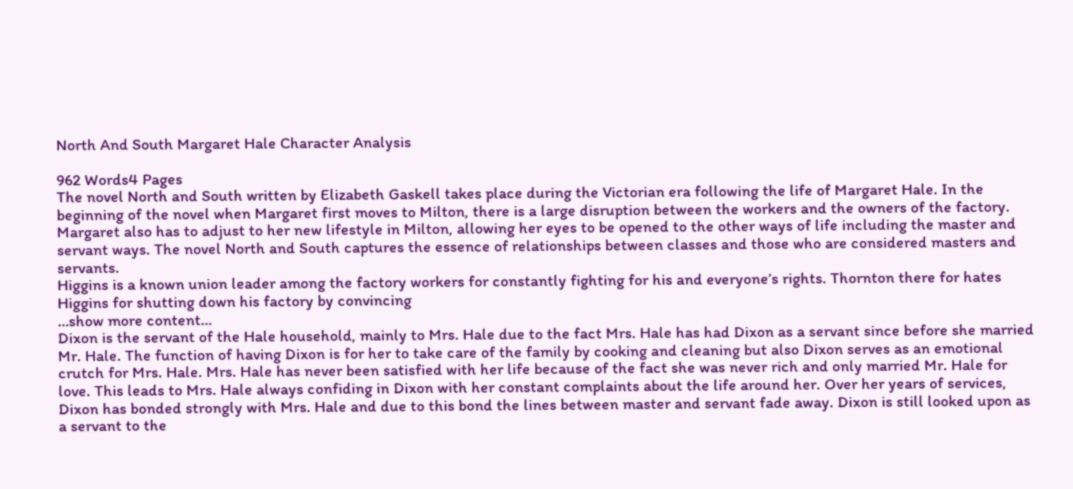North And South Margaret Hale Character Analysis

962 Words4 Pages
The novel North and South written by Elizabeth Gaskell takes place during the Victorian era following the life of Margaret Hale. In the beginning of the novel when Margaret first moves to Milton, there is a large disruption between the workers and the owners of the factory. Margaret also has to adjust to her new lifestyle in Milton, allowing her eyes to be opened to the other ways of life including the master and servant ways. The novel North and South captures the essence of relationships between classes and those who are considered masters and servants.
Higgins is a known union leader among the factory workers for constantly fighting for his and everyone’s rights. Thornton there for hates Higgins for shutting down his factory by convincing
…show more content…
Dixon is the servant of the Hale household, mainly to Mrs. Hale due to the fact Mrs. Hale has had Dixon as a servant since before she married Mr. Hale. The function of having Dixon is for her to take care of the family by cooking and cleaning but also Dixon serves as an emotional crutch for Mrs. Hale. Mrs. Hale has never been satisfied with her life because of the fact she was never rich and only married Mr. Hale for love. This leads to Mrs. Hale always confiding in Dixon with her constant complaints about the life around her. Over her years of services, Dixon has bonded strongly with Mrs. Hale and due to this bond the lines between master and servant fade away. Dixon is still looked upon as a servant to the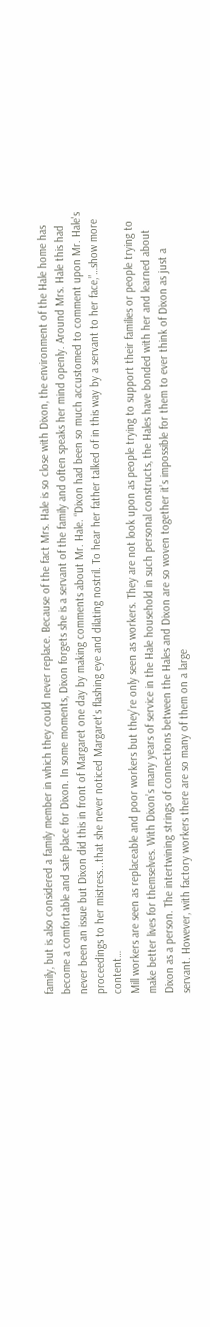family, but is also considered a family member in which they could never replace. Because of the fact Mrs. Hale is so close with Dixon, the environment of the Hale home has become a comfortable and safe place for Dixon. In some moments, Dixon forgets she is a servant of the family and often speaks her mind openly. Around Mrs. Hale this had never been an issue but Dixon did this in front of Margaret one day by making comments about Mr. Hale. “Dixon had been so much accustomed to comment upon Mr. Hale's proceedings to her mistress...that she never noticed Margaret's flashing eye and dilating nostril. To hear her father talked of in this way by a servant to her face,”…show more content…
Mill workers are seen as replaceable and poor workers but they’re only seen as workers. They are not look upon as people trying to support their families or people trying to make better lives for themselves. With Dixon’s many years of service in the Hale household in such personal constructs, the Hales have bonded with her and learned about Dixon as a person. The intertwining strings of connections between the Hales and Dixon are so woven together it’s impossible for them to ever think of Dixon as just a servant. However, with factory workers there are so many of them on a large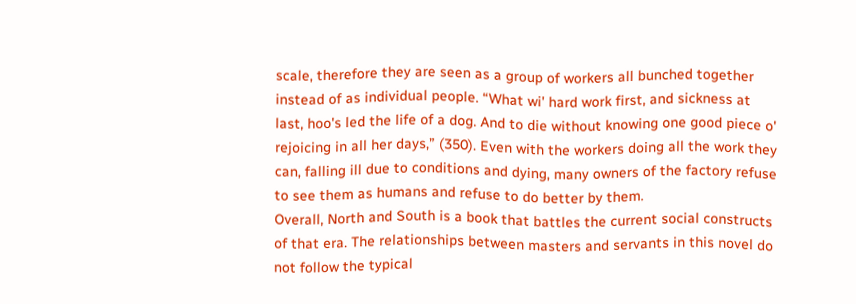scale, therefore they are seen as a group of workers all bunched together instead of as individual people. “What wi' hard work first, and sickness at last, hoo's led the life of a dog. And to die without knowing one good piece o' rejoicing in all her days,” (350). Even with the workers doing all the work they can, falling ill due to conditions and dying, many owners of the factory refuse to see them as humans and refuse to do better by them.
Overall, North and South is a book that battles the current social constructs of that era. The relationships between masters and servants in this novel do not follow the typical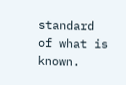standard of what is known.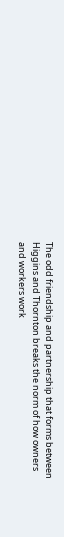The odd friendship and partnership that forms between Higgins and Thornton breaks the norm of how owners and workers work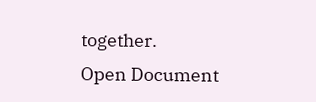together.
Open Document